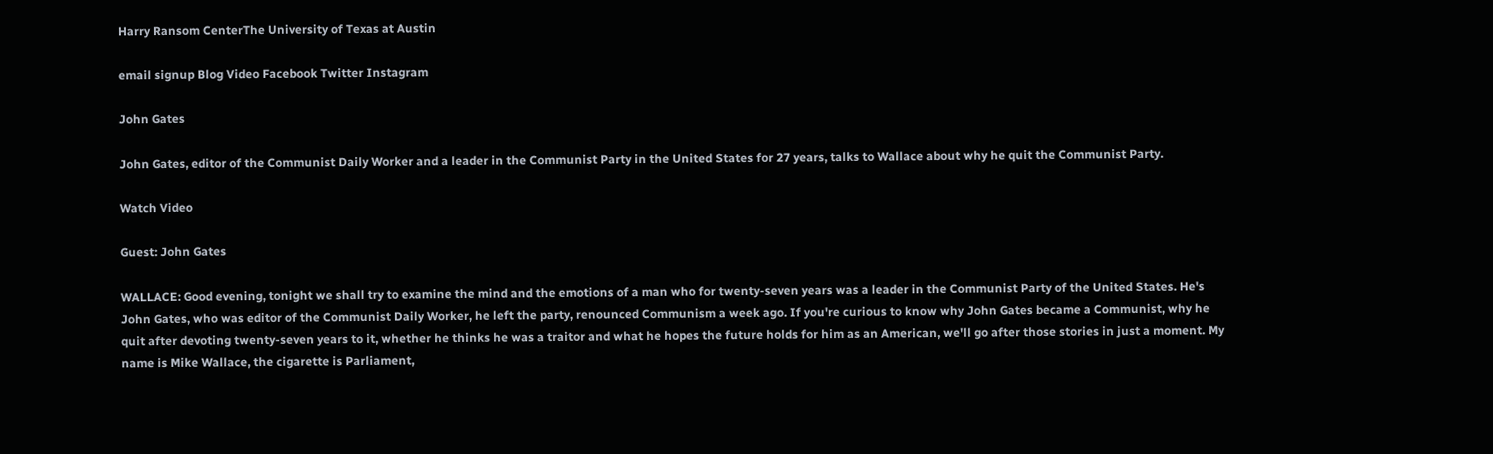Harry Ransom CenterThe University of Texas at Austin

email signup Blog Video Facebook Twitter Instagram

John Gates

John Gates, editor of the Communist Daily Worker and a leader in the Communist Party in the United States for 27 years, talks to Wallace about why he quit the Communist Party.

Watch Video

Guest: John Gates

WALLACE: Good evening, tonight we shall try to examine the mind and the emotions of a man who for twenty-seven years was a leader in the Communist Party of the United States. He's John Gates, who was editor of the Communist Daily Worker, he left the party, renounced Communism a week ago. If you're curious to know why John Gates became a Communist, why he quit after devoting twenty-seven years to it, whether he thinks he was a traitor and what he hopes the future holds for him as an American, we'll go after those stories in just a moment. My name is Mike Wallace, the cigarette is Parliament,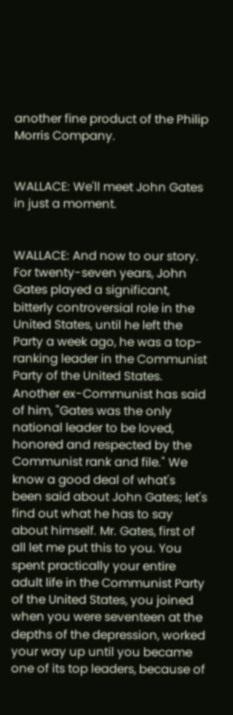another fine product of the Philip Morris Company.


WALLACE: We'll meet John Gates in just a moment.


WALLACE: And now to our story. For twenty-seven years, John Gates played a significant, bitterly controversial role in the United States, until he left the Party a week ago, he was a top-ranking leader in the Communist Party of the United States. Another ex-Communist has said of him, "Gates was the only national leader to be loved, honored and respected by the Communist rank and file." We know a good deal of what's been said about John Gates; let's find out what he has to say about himself. Mr. Gates, first of all let me put this to you. You spent practically your entire adult life in the Communist Party of the United States, you joined when you were seventeen at the depths of the depression, worked your way up until you became one of its top leaders, because of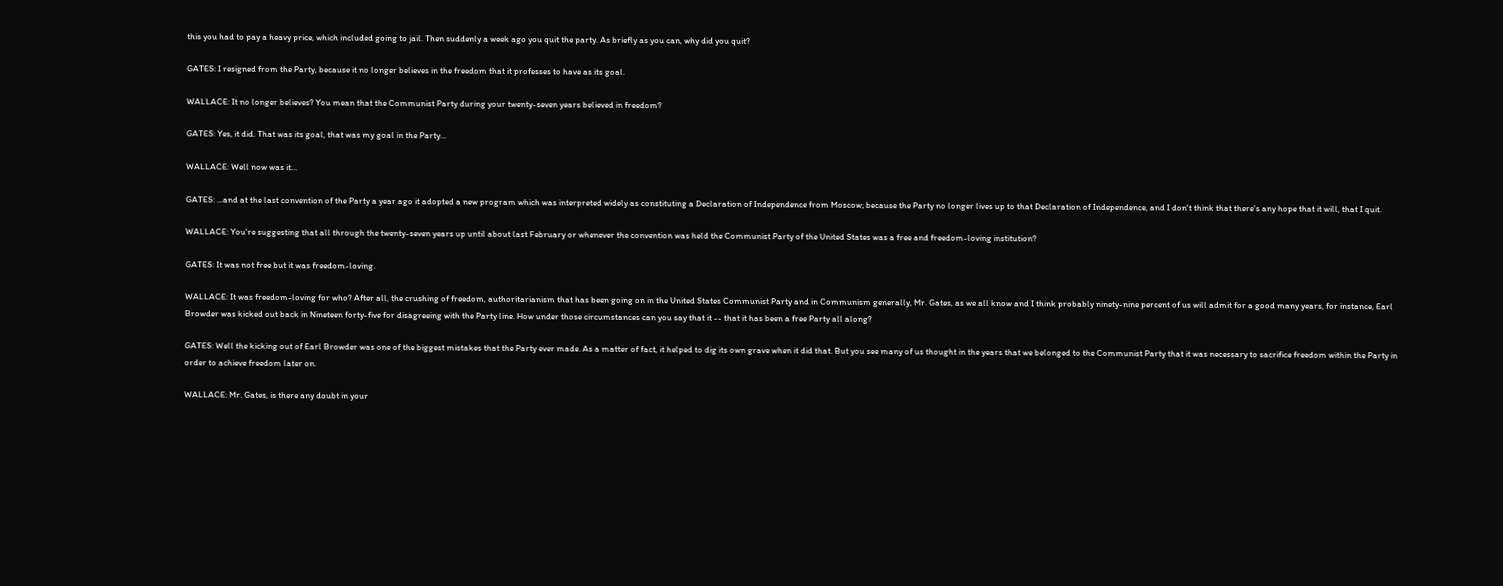this you had to pay a heavy price, which included going to jail. Then suddenly a week ago you quit the party. As briefly as you can, why did you quit?

GATES: I resigned from the Party, because it no longer believes in the freedom that it professes to have as its goal.

WALLACE: It no longer believes? You mean that the Communist Party during your twenty-seven years believed in freedom?

GATES: Yes, it did. That was its goal, that was my goal in the Party...

WALLACE: Well now was it...

GATES: ...and at the last convention of the Party a year ago it adopted a new program which was interpreted widely as constituting a Declaration of Independence from Moscow; because the Party no longer lives up to that Declaration of Independence, and I don't think that there's any hope that it will, that I quit.

WALLACE: You're suggesting that all through the twenty-seven years up until about last February or whenever the convention was held the Communist Party of the United States was a free and freedom-loving institution?

GATES: It was not free but it was freedom-loving.

WALLACE: It was freedom-loving for who? After all, the crushing of freedom, authoritarianism that has been going on in the United States Communist Party and in Communism generally, Mr. Gates, as we all know and I think probably ninety-nine percent of us will admit for a good many years, for instance, Earl Browder was kicked out back in Nineteen forty-five for disagreeing with the Party line. How under those circumstances can you say that it -- that it has been a free Party all along?

GATES: Well the kicking out of Earl Browder was one of the biggest mistakes that the Party ever made. As a matter of fact, it helped to dig its own grave when it did that. But you see many of us thought in the years that we belonged to the Communist Party that it was necessary to sacrifice freedom within the Party in order to achieve freedom later on.

WALLACE: Mr. Gates, is there any doubt in your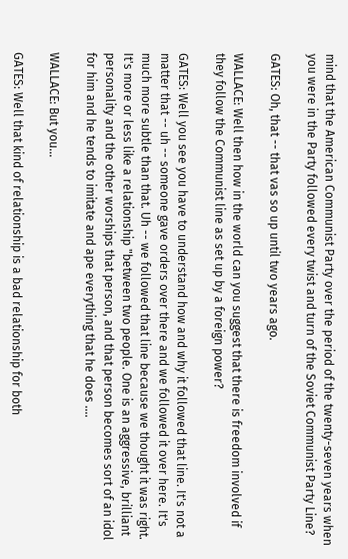mind that the American Communist Party over the period of the twenty-seven years when you were in the Party followed every twist and turn of the Soviet Communist Party Line?

GATES: Oh, that -- that vas so up until two years ago.

WALLACE: Well then how in the world can you suggest that there is freedom involved if they follow the Communist line as set up by a foreign power?

GATES: Well you see you have to understand how and why it followed that line. It's not a matter that -- uh -- someone gave orders over there and we followed it over here. It's much more subtle than that. Uh -- we followed that line because we thought it was right. It's more or less like a relationship "between two people. One is an aggressive, brilliant personality and the other worships that person, and that person becomes sort of an idol for him and he tends to imitate and ape everything that he does ....

WALLACE: But you...

GATES: Well that kind of relationship is a bad relationship for both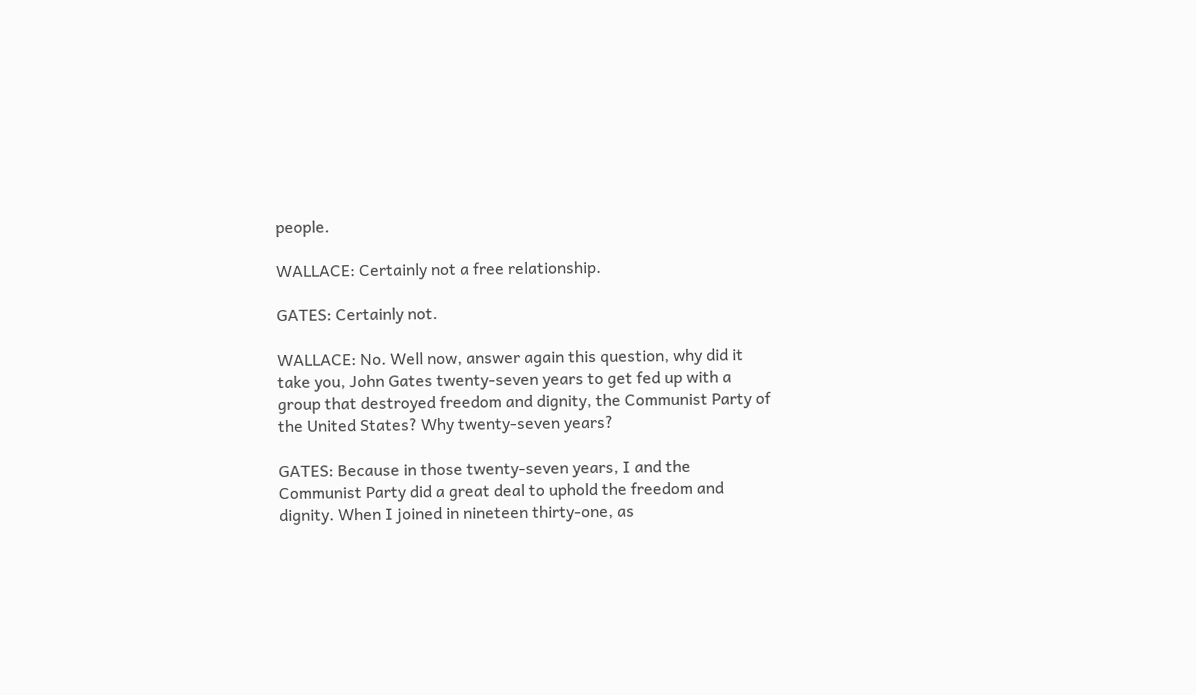people.

WALLACE: Certainly not a free relationship.

GATES: Certainly not.

WALLACE: No. Well now, answer again this question, why did it take you, John Gates twenty-seven years to get fed up with a group that destroyed freedom and dignity, the Communist Party of the United States? Why twenty-seven years?

GATES: Because in those twenty-seven years, I and the Communist Party did a great deal to uphold the freedom and dignity. When I joined in nineteen thirty-one, as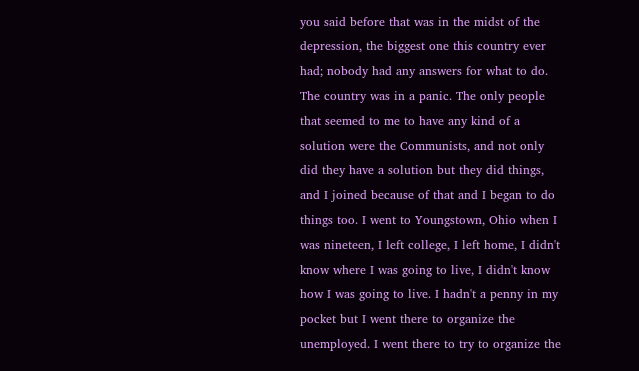you said before that was in the midst of the depression, the biggest one this country ever had; nobody had any answers for what to do. The country was in a panic. The only people that seemed to me to have any kind of a solution were the Communists, and not only did they have a solution but they did things, and I joined because of that and I began to do things too. I went to Youngstown, Ohio when I was nineteen, I left college, I left home, I didn't know where I was going to live, I didn't know how I was going to live. I hadn't a penny in my pocket but I went there to organize the unemployed. I went there to try to organize the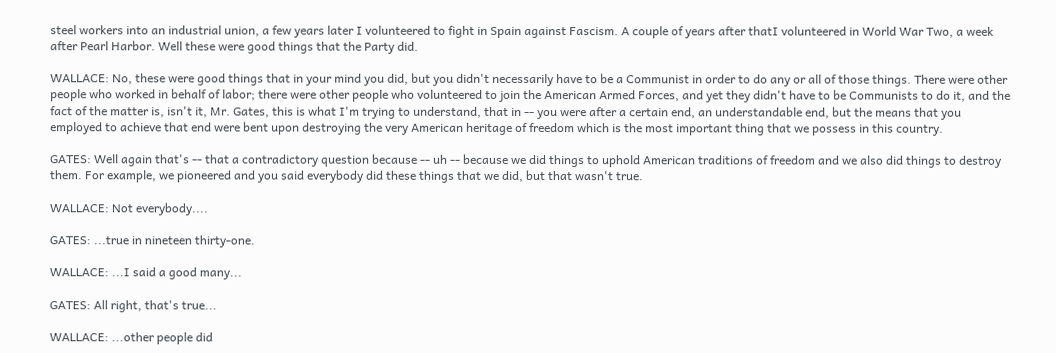steel workers into an industrial union, a few years later I volunteered to fight in Spain against Fascism. A couple of years after thatI volunteered in World War Two, a week after Pearl Harbor. Well these were good things that the Party did.

WALLACE: No, these were good things that in your mind you did, but you didn't necessarily have to be a Communist in order to do any or all of those things. There were other people who worked in behalf of labor; there were other people who volunteered to join the American Armed Forces, and yet they didn't have to be Communists to do it, and the fact of the matter is, isn't it, Mr. Gates, this is what I'm trying to understand, that in -- you were after a certain end, an understandable end, but the means that you employed to achieve that end were bent upon destroying the very American heritage of freedom which is the most important thing that we possess in this country.

GATES: Well again that's -- that a contradictory question because -- uh -- because we did things to uphold American traditions of freedom and we also did things to destroy them. For example, we pioneered and you said everybody did these things that we did, but that wasn't true.

WALLACE: Not everybody....

GATES: ...true in nineteen thirty-one.

WALLACE: ...I said a good many...

GATES: All right, that's true...

WALLACE: ...other people did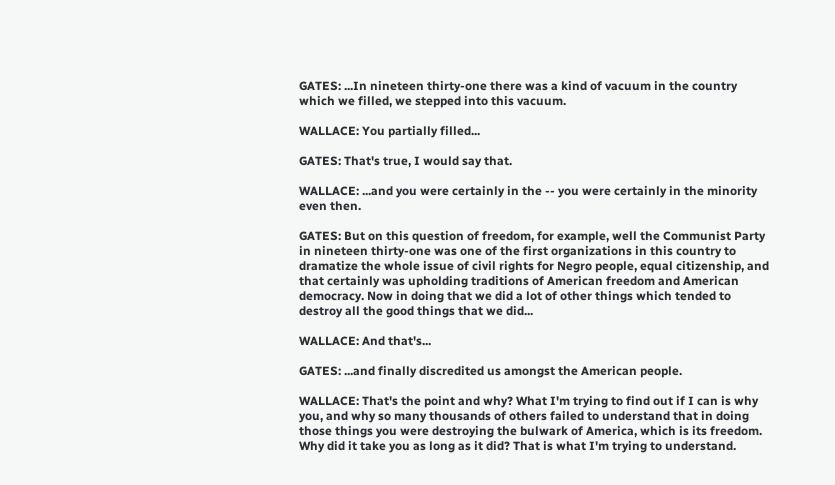GATES: ...In nineteen thirty-one there was a kind of vacuum in the country which we filled, we stepped into this vacuum.

WALLACE: You partially filled...

GATES: That's true, I would say that.

WALLACE: ...and you were certainly in the -- you were certainly in the minority even then.

GATES: But on this question of freedom, for example, well the Communist Party in nineteen thirty-one was one of the first organizations in this country to dramatize the whole issue of civil rights for Negro people, equal citizenship, and that certainly was upholding traditions of American freedom and American democracy. Now in doing that we did a lot of other things which tended to destroy all the good things that we did...

WALLACE: And that's...

GATES: ...and finally discredited us amongst the American people.

WALLACE: That's the point and why? What I'm trying to find out if I can is why you, and why so many thousands of others failed to understand that in doing those things you were destroying the bulwark of America, which is its freedom. Why did it take you as long as it did? That is what I'm trying to understand.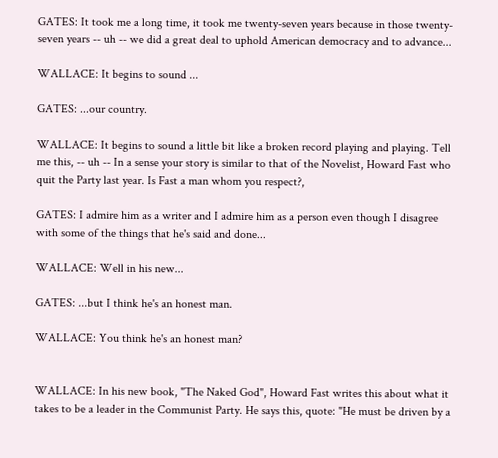GATES: It took me a long time, it took me twenty-seven years because in those twenty-seven years -- uh -- we did a great deal to uphold American democracy and to advance...

WALLACE: It begins to sound ...

GATES: ...our country.

WALLACE: It begins to sound a little bit like a broken record playing and playing. Tell me this, -- uh -- In a sense your story is similar to that of the Novelist, Howard Fast who quit the Party last year. Is Fast a man whom you respect?,

GATES: I admire him as a writer and I admire him as a person even though I disagree with some of the things that he's said and done...

WALLACE: Well in his new...

GATES: ...but I think he's an honest man.

WALLACE: You think he's an honest man?


WALLACE: In his new book, "The Naked God", Howard Fast writes this about what it takes to be a leader in the Communist Party. He says this, quote: "He must be driven by a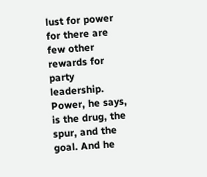lust for power for there are few other rewards for party leadership. Power, he says, is the drug, the spur, and the goal. And he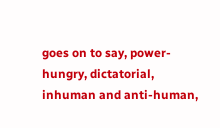goes on to say, power-hungry, dictatorial, inhuman and anti-human,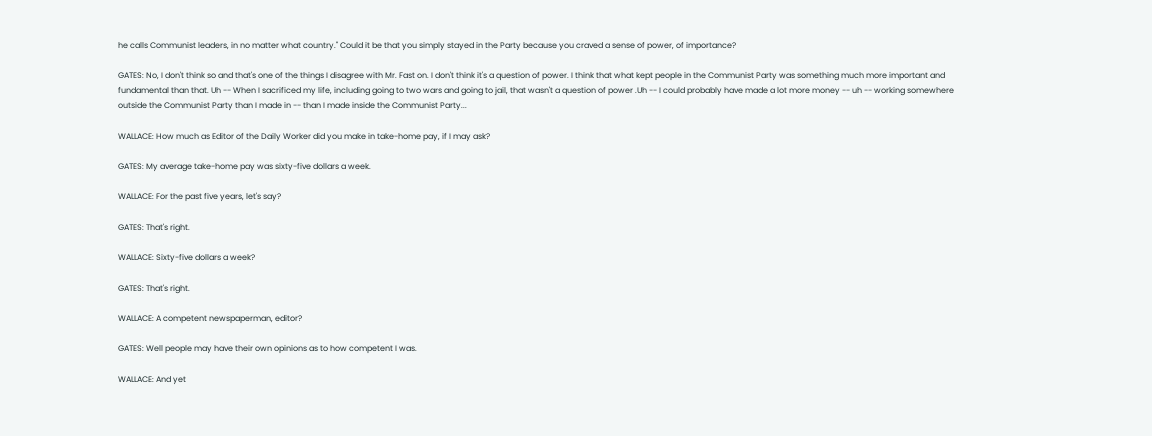he calls Communist leaders, in no matter what country." Could it be that you simply stayed in the Party because you craved a sense of power, of importance?

GATES: No, I don't think so and that's one of the things I disagree with Mr. Fast on. I don't think it's a question of power. I think that what kept people in the Communist Party was something much more important and fundamental than that. Uh -- When I sacrificed my life, including going to two wars and going to jail, that wasn't a question of power .Uh -- I could probably have made a lot more money -- uh -- working somewhere outside the Communist Party than I made in -- than I made inside the Communist Party...

WALLACE: How much as Editor of the Daily Worker did you make in take-home pay, if I may ask?

GATES: My average take-home pay was sixty-five dollars a week.

WALLACE: For the past five years, let's say?

GATES: That's right.

WALLACE: Sixty-five dollars a week?

GATES: That's right.

WALLACE: A competent newspaperman, editor?

GATES: Well people may have their own opinions as to how competent I was.

WALLACE: And yet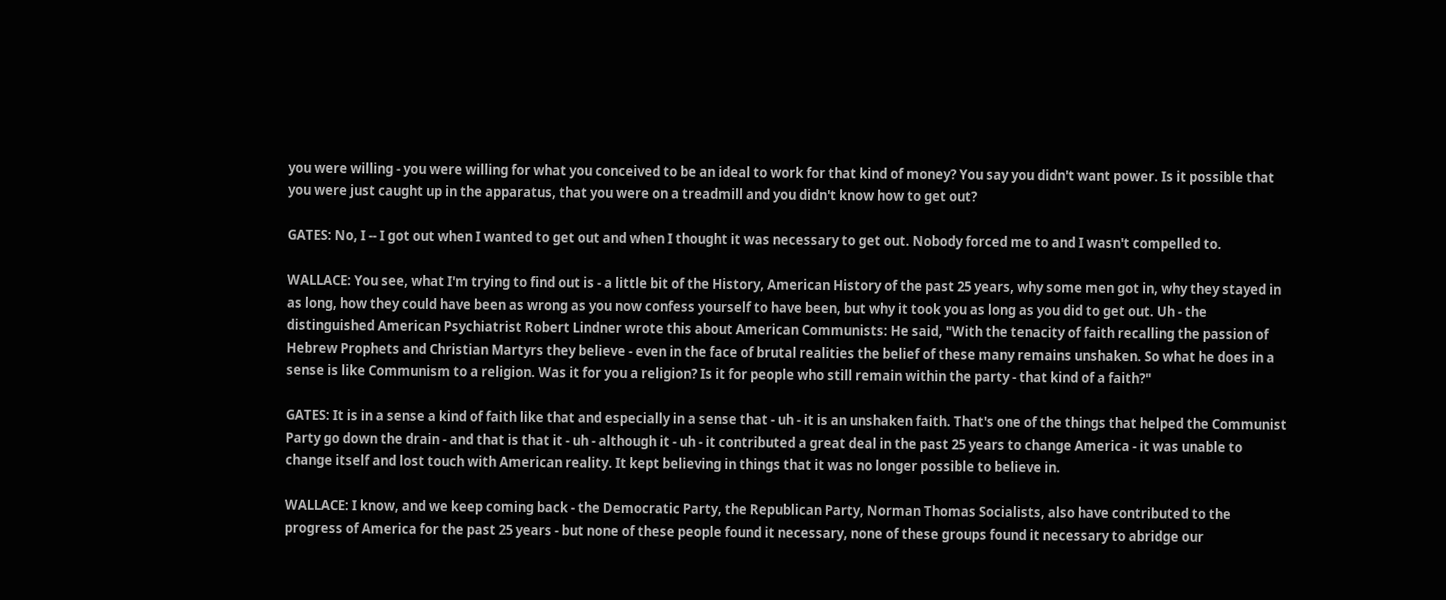you were willing - you were willing for what you conceived to be an ideal to work for that kind of money? You say you didn't want power. Is it possible that you were just caught up in the apparatus, that you were on a treadmill and you didn't know how to get out?

GATES: No, I -- I got out when I wanted to get out and when I thought it was necessary to get out. Nobody forced me to and I wasn't compelled to.

WALLACE: You see, what I'm trying to find out is - a little bit of the History, American History of the past 25 years, why some men got in, why they stayed in as long, how they could have been as wrong as you now confess yourself to have been, but why it took you as long as you did to get out. Uh - the distinguished American Psychiatrist Robert Lindner wrote this about American Communists: He said, "With the tenacity of faith recalling the passion of Hebrew Prophets and Christian Martyrs they believe - even in the face of brutal realities the belief of these many remains unshaken. So what he does in a sense is like Communism to a religion. Was it for you a religion? Is it for people who still remain within the party - that kind of a faith?"

GATES: It is in a sense a kind of faith like that and especially in a sense that - uh - it is an unshaken faith. That's one of the things that helped the Communist Party go down the drain - and that is that it - uh - although it - uh - it contributed a great deal in the past 25 years to change America - it was unable to change itself and lost touch with American reality. It kept believing in things that it was no longer possible to believe in.

WALLACE: I know, and we keep coming back - the Democratic Party, the Republican Party, Norman Thomas Socialists, also have contributed to the progress of America for the past 25 years - but none of these people found it necessary, none of these groups found it necessary to abridge our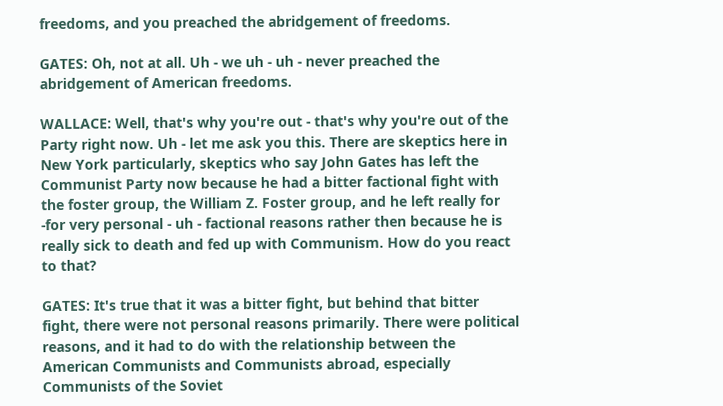freedoms, and you preached the abridgement of freedoms.

GATES: Oh, not at all. Uh - we uh - uh - never preached the abridgement of American freedoms.

WALLACE: Well, that's why you're out - that's why you're out of the Party right now. Uh - let me ask you this. There are skeptics here in New York particularly, skeptics who say John Gates has left the Communist Party now because he had a bitter factional fight with the foster group, the William Z. Foster group, and he left really for -for very personal - uh - factional reasons rather then because he is really sick to death and fed up with Communism. How do you react to that?

GATES: It's true that it was a bitter fight, but behind that bitter fight, there were not personal reasons primarily. There were political reasons, and it had to do with the relationship between the American Communists and Communists abroad, especially Communists of the Soviet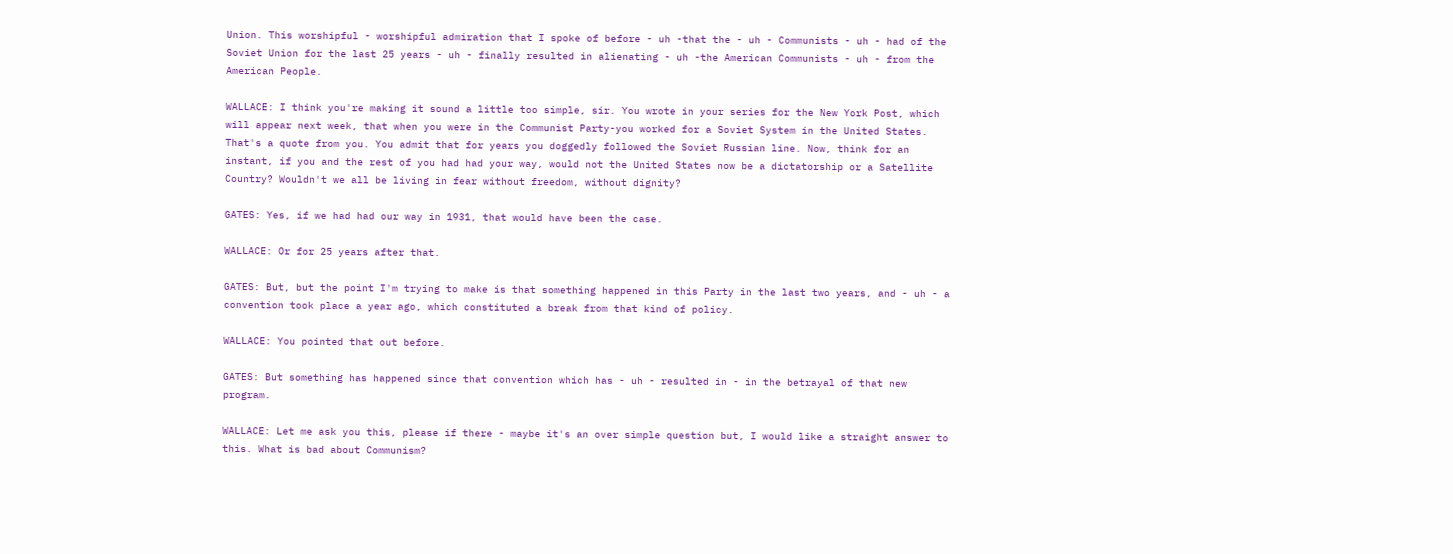Union. This worshipful - worshipful admiration that I spoke of before - uh -that the - uh - Communists - uh - had of the Soviet Union for the last 25 years - uh - finally resulted in alienating - uh -the American Communists - uh - from the American People.

WALLACE: I think you're making it sound a little too simple, sir. You wrote in your series for the New York Post, which will appear next week, that when you were in the Communist Party-you worked for a Soviet System in the United States. That's a quote from you. You admit that for years you doggedly followed the Soviet Russian line. Now, think for an instant, if you and the rest of you had had your way, would not the United States now be a dictatorship or a Satellite Country? Wouldn't we all be living in fear without freedom, without dignity?

GATES: Yes, if we had had our way in 1931, that would have been the case.

WALLACE: Or for 25 years after that.

GATES: But, but the point I'm trying to make is that something happened in this Party in the last two years, and - uh - a convention took place a year ago, which constituted a break from that kind of policy.

WALLACE: You pointed that out before.

GATES: But something has happened since that convention which has - uh - resulted in - in the betrayal of that new program.

WALLACE: Let me ask you this, please if there - maybe it's an over simple question but, I would like a straight answer to this. What is bad about Communism?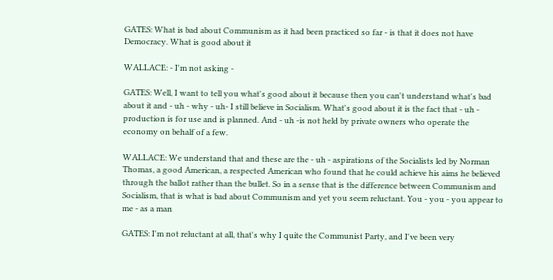GATES: What is bad about Communism as it had been practiced so far - is that it does not have Democracy. What is good about it

WALLACE: - I'm not asking -

GATES: Well, I want to tell you what's good about it because then you can't understand what's bad about it and - uh - why - uh- I still believe in Socialism. What's good about it is the fact that - uh - production is for use and is planned. And - uh -is not held by private owners who operate the economy on behalf of a few.

WALLACE: We understand that and these are the - uh - aspirations of the Socialists led by Norman Thomas, a good American, a respected American who found that he could achieve his aims he believed through the ballot rather than the bullet. So in a sense that is the difference between Communism and Socialism, that is what is bad about Communism and yet you seem reluctant. You - you - you appear to me - as a man

GATES: I'm not reluctant at all, that's why I quite the Communist Party, and I've been very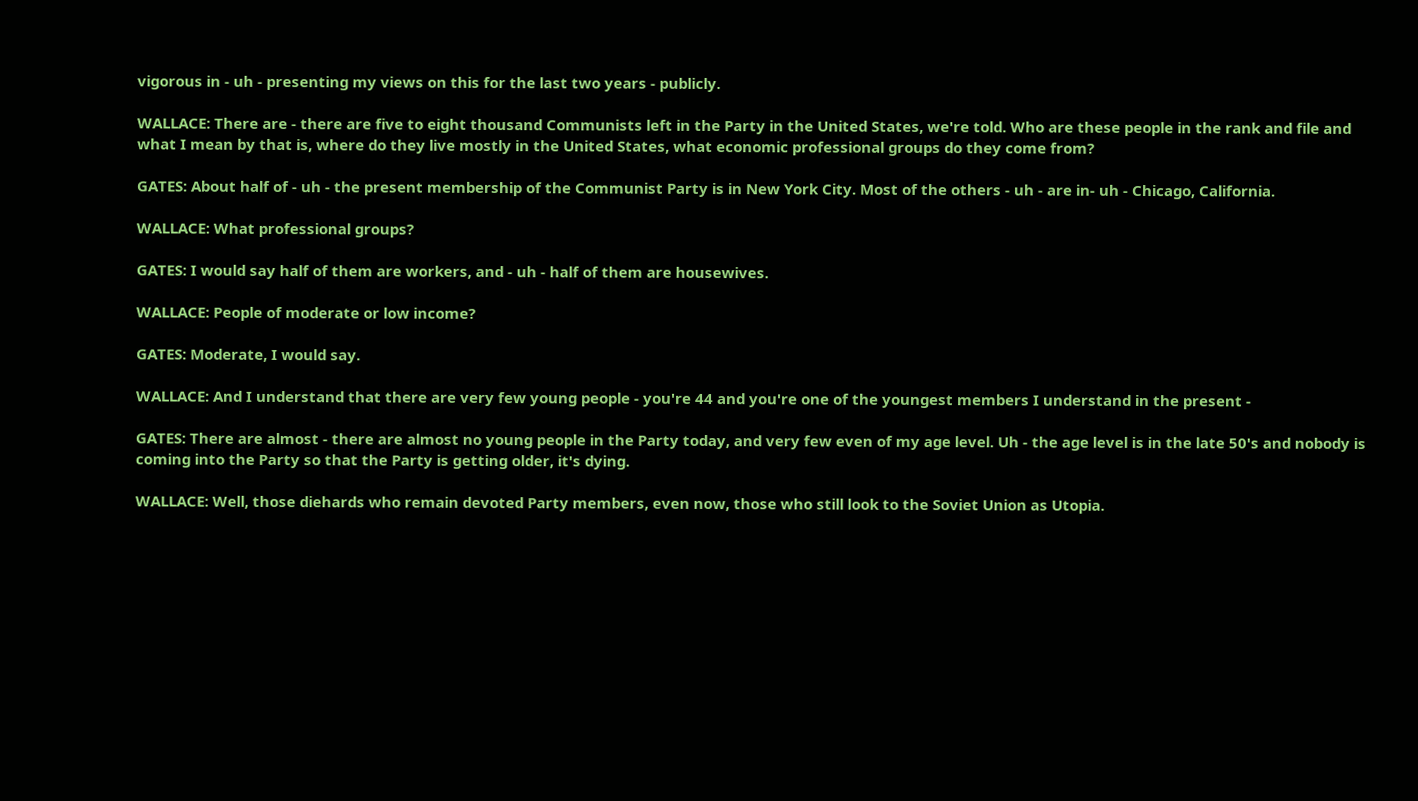vigorous in - uh - presenting my views on this for the last two years - publicly.

WALLACE: There are - there are five to eight thousand Communists left in the Party in the United States, we're told. Who are these people in the rank and file and what I mean by that is, where do they live mostly in the United States, what economic professional groups do they come from?

GATES: About half of - uh - the present membership of the Communist Party is in New York City. Most of the others - uh - are in- uh - Chicago, California.

WALLACE: What professional groups?

GATES: I would say half of them are workers, and - uh - half of them are housewives.

WALLACE: People of moderate or low income?

GATES: Moderate, I would say.

WALLACE: And I understand that there are very few young people - you're 44 and you're one of the youngest members I understand in the present -

GATES: There are almost - there are almost no young people in the Party today, and very few even of my age level. Uh - the age level is in the late 50's and nobody is coming into the Party so that the Party is getting older, it's dying.

WALLACE: Well, those diehards who remain devoted Party members, even now, those who still look to the Soviet Union as Utopia.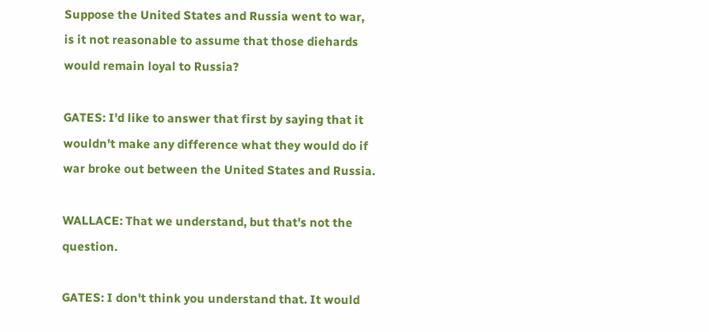Suppose the United States and Russia went to war, is it not reasonable to assume that those diehards would remain loyal to Russia?

GATES: I'd like to answer that first by saying that it wouldn't make any difference what they would do if war broke out between the United States and Russia.

WALLACE: That we understand, but that's not the question.

GATES: I don't think you understand that. It would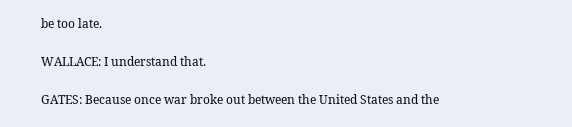be too late.

WALLACE: I understand that.

GATES: Because once war broke out between the United States and the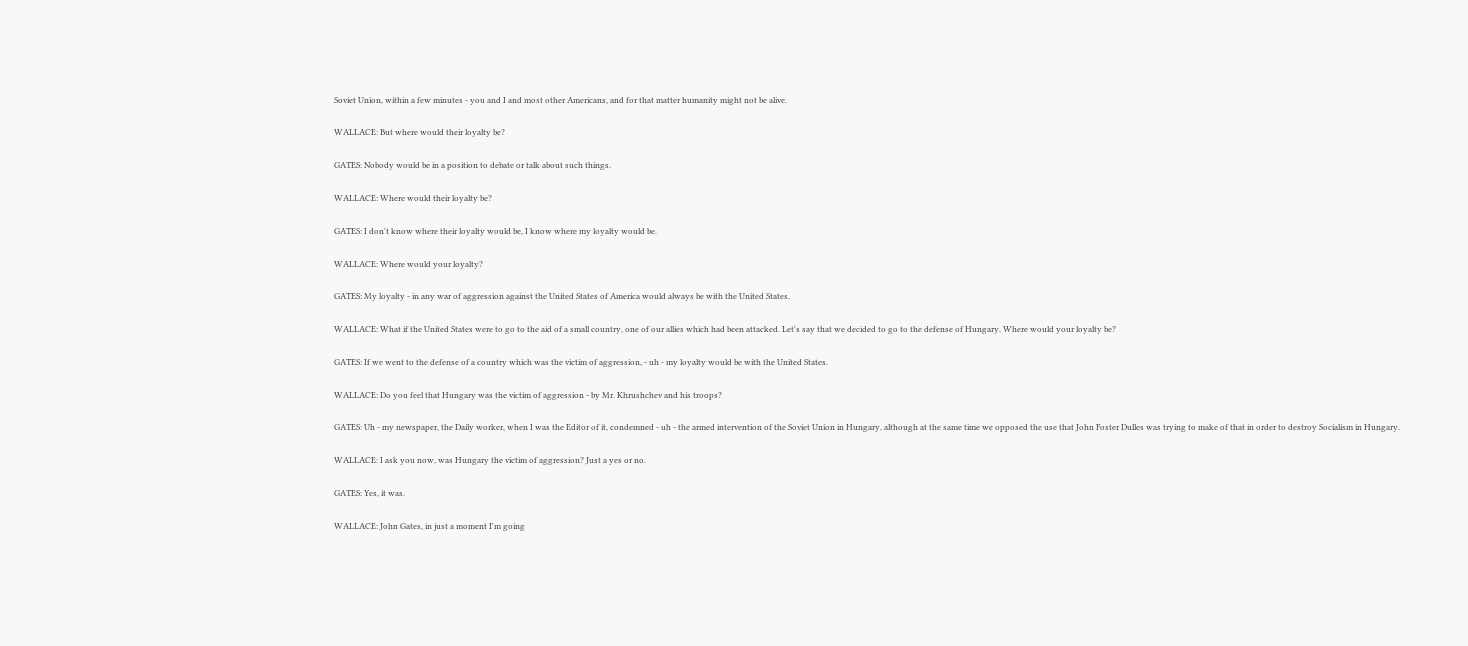Soviet Union, within a few minutes - you and I and most other Americans, and for that matter humanity might not be alive.

WALLACE: But where would their loyalty be?

GATES: Nobody would be in a position to debate or talk about such things.

WALLACE: Where would their loyalty be?

GATES: I don't know where their loyalty would be, I know where my loyalty would be.

WALLACE: Where would your loyalty?

GATES: My loyalty - in any war of aggression against the United States of America would always be with the United States.

WALLACE: What if the United States were to go to the aid of a small country, one of our allies which had been attacked. Let's say that we decided to go to the defense of Hungary. Where would your loyalty be?

GATES: If we went to the defense of a country which was the victim of aggression, - uh - my loyalty would be with the United States.

WALLACE: Do you feel that Hungary was the victim of aggression - by Mr. Khrushchev and his troops?

GATES: Uh - my newspaper, the Daily worker, when I was the Editor of it, condemned - uh - the armed intervention of the Soviet Union in Hungary, although at the same time we opposed the use that John Foster Dulles was trying to make of that in order to destroy Socialism in Hungary.

WALLACE: I ask you now, was Hungary the victim of aggression? Just a yes or no.

GATES: Yes, it was.

WALLACE: John Gates, in just a moment I'm going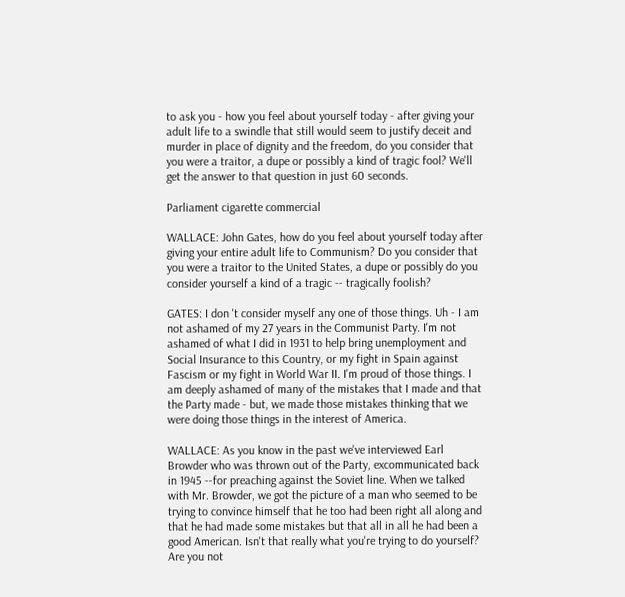to ask you - how you feel about yourself today - after giving your adult life to a swindle that still would seem to justify deceit and murder in place of dignity and the freedom, do you consider that you were a traitor, a dupe or possibly a kind of tragic fool? We'll get the answer to that question in just 60 seconds.

Parliament cigarette commercial

WALLACE: John Gates, how do you feel about yourself today after giving your entire adult life to Communism? Do you consider that you were a traitor to the United States, a dupe or possibly do you consider yourself a kind of a tragic -- tragically foolish?

GATES: I don 't consider myself any one of those things. Uh - I am not ashamed of my 27 years in the Communist Party. I'm not ashamed of what I did in 1931 to help bring unemployment and Social Insurance to this Country, or my fight in Spain against Fascism or my fight in World War II. I'm proud of those things. I am deeply ashamed of many of the mistakes that I made and that the Party made - but, we made those mistakes thinking that we were doing those things in the interest of America.

WALLACE: As you know in the past we've interviewed Earl Browder who was thrown out of the Party, excommunicated back in 1945 --for preaching against the Soviet line. When we talked with Mr. Browder, we got the picture of a man who seemed to be trying to convince himself that he too had been right all along and that he had made some mistakes but that all in all he had been a good American. Isn't that really what you're trying to do yourself? Are you not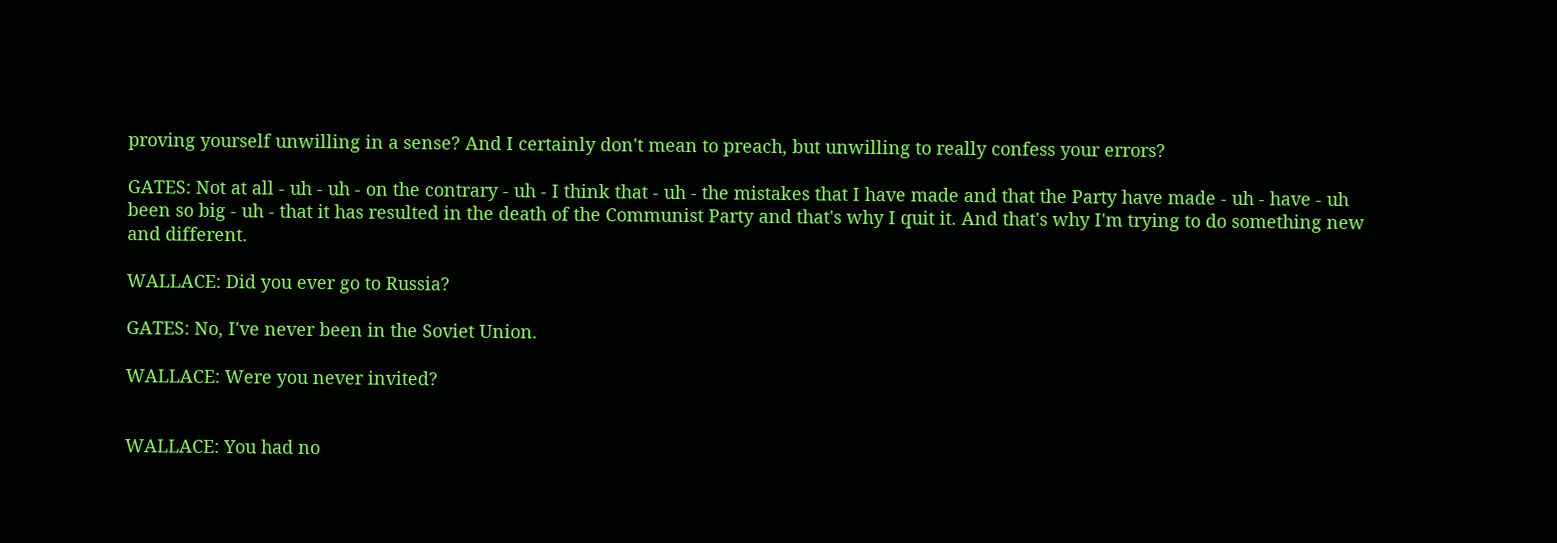proving yourself unwilling in a sense? And I certainly don't mean to preach, but unwilling to really confess your errors?

GATES: Not at all - uh - uh - on the contrary - uh - I think that - uh - the mistakes that I have made and that the Party have made - uh - have - uh been so big - uh - that it has resulted in the death of the Communist Party and that's why I quit it. And that's why I'm trying to do something new and different.

WALLACE: Did you ever go to Russia?

GATES: No, I've never been in the Soviet Union.

WALLACE: Were you never invited?


WALLACE: You had no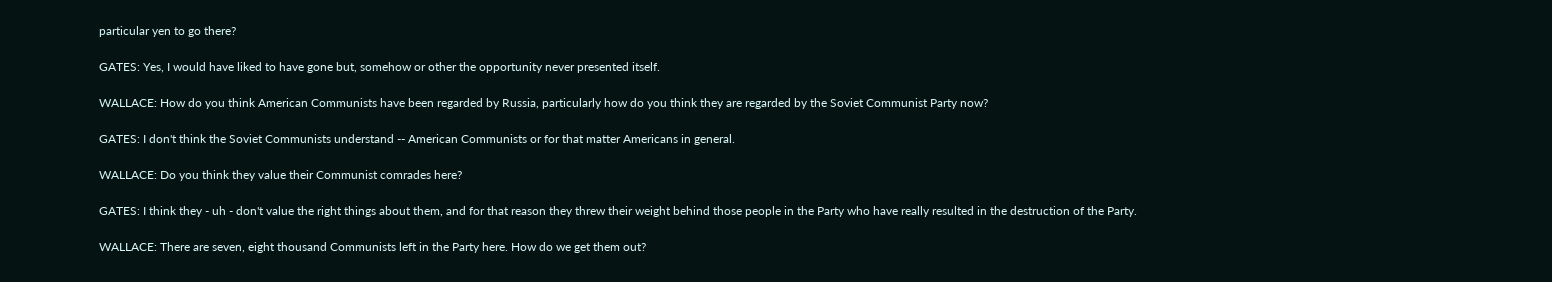particular yen to go there?

GATES: Yes, I would have liked to have gone but, somehow or other the opportunity never presented itself.

WALLACE: How do you think American Communists have been regarded by Russia, particularly how do you think they are regarded by the Soviet Communist Party now?

GATES: I don't think the Soviet Communists understand -- American Communists or for that matter Americans in general.

WALLACE: Do you think they value their Communist comrades here?

GATES: I think they - uh - don't value the right things about them, and for that reason they threw their weight behind those people in the Party who have really resulted in the destruction of the Party.

WALLACE: There are seven, eight thousand Communists left in the Party here. How do we get them out?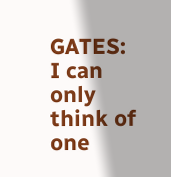GATES: I can only think of one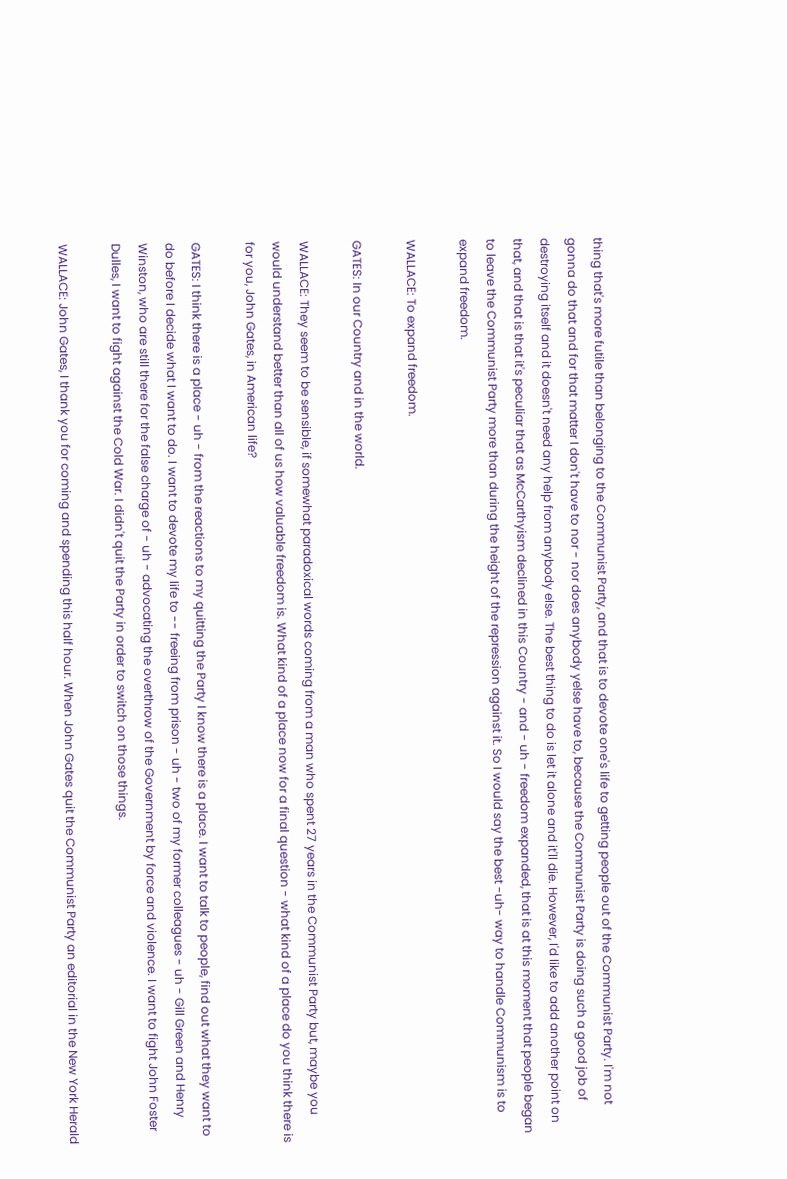thing that's more futile than belonging to the Communist Party, and that is to devote one's life to getting people out of the Communist Party. I'm not gonna do that and for that matter I don't have to nor - nor does anybody yelse have to, because the Communist Party is doing such a good job of destroying itself and it doesn't need any help from anybody else. The best thing to do is let it alone and it'll die. However, I'd like to add another point on that, and that is that it's peculiar that as McCarthyism declined in this Country - and - uh - freedom expanded, that is at this moment that people began to leave the Communist Party more than during the height of the repression against it. So I would say the best -uh- way to handle Communism is to expand freedom.

WALLACE: To expand freedom.

GATES: In our Country and in the world.

WALLACE: They seem to be sensible, if somewhat paradoxical words coming from a man who spent 27 years in the Communist Party but, maybe you would understand better than all of us how valuable freedom is. What kind of a place now for a final question - what kind of a place do you think there is for you, John Gates, in American life?

GATES: I think there is a place - uh - from the reactions to my quitting the Party I know there is a place. I want to talk to people, find out what they want to do before I decide what I want to do. I want to devote my life to -- freeing from prison - uh - two of my former colleagues - uh - Gill Green and Henry Winston, who are still there for the false charge of - uh - advocating the overthrow of the Government by force and violence. I want to fight John Foster Dulles, I want to fight against the Cold War. I didn't quit the Party in order to switch on those things.

WALLACE: John Gates, I thank you for coming and spending this half hour. When John Gates quit the Communist Party an editorial in the New York Herald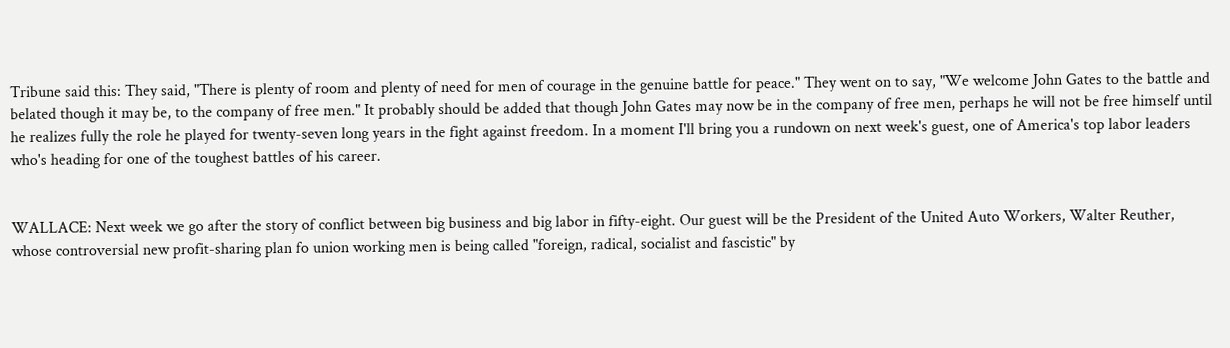Tribune said this: They said, "There is plenty of room and plenty of need for men of courage in the genuine battle for peace." They went on to say, "We welcome John Gates to the battle and belated though it may be, to the company of free men." It probably should be added that though John Gates may now be in the company of free men, perhaps he will not be free himself until he realizes fully the role he played for twenty-seven long years in the fight against freedom. In a moment I'll bring you a rundown on next week's guest, one of America's top labor leaders who's heading for one of the toughest battles of his career.


WALLACE: Next week we go after the story of conflict between big business and big labor in fifty-eight. Our guest will be the President of the United Auto Workers, Walter Reuther, whose controversial new profit-sharing plan fo union working men is being called "foreign, radical, socialist and fascistic" by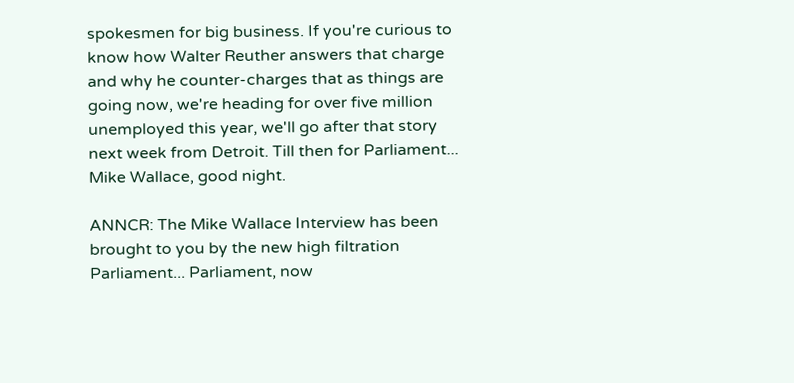spokesmen for big business. If you're curious to know how Walter Reuther answers that charge and why he counter-charges that as things are going now, we're heading for over five million unemployed this year, we'll go after that story next week from Detroit. Till then for Parliament... Mike Wallace, good night.

ANNCR: The Mike Wallace Interview has been brought to you by the new high filtration Parliament... Parliament, now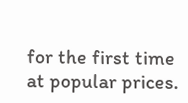for the first time at popular prices.